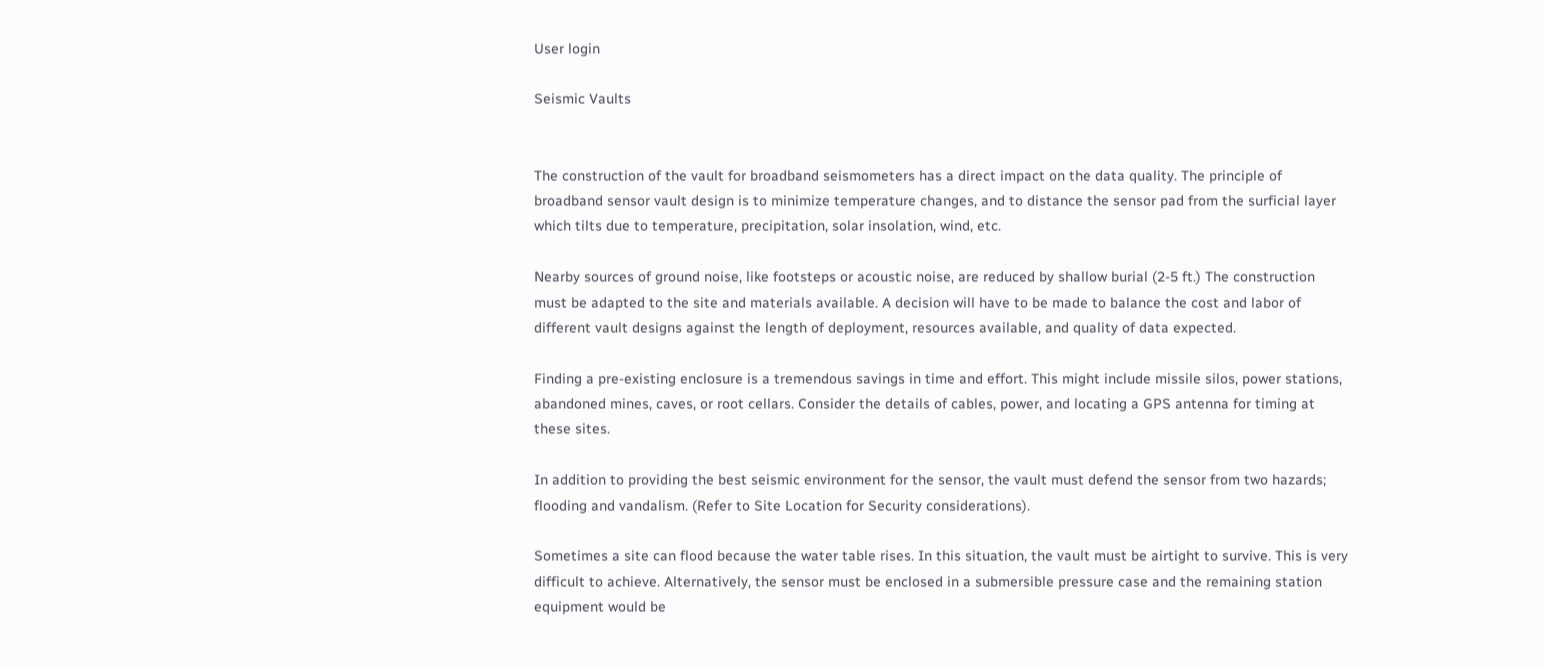User login

Seismic Vaults


The construction of the vault for broadband seismometers has a direct impact on the data quality. The principle of broadband sensor vault design is to minimize temperature changes, and to distance the sensor pad from the surficial layer which tilts due to temperature, precipitation, solar insolation, wind, etc.

Nearby sources of ground noise, like footsteps or acoustic noise, are reduced by shallow burial (2-5 ft.) The construction must be adapted to the site and materials available. A decision will have to be made to balance the cost and labor of different vault designs against the length of deployment, resources available, and quality of data expected.

Finding a pre-existing enclosure is a tremendous savings in time and effort. This might include missile silos, power stations, abandoned mines, caves, or root cellars. Consider the details of cables, power, and locating a GPS antenna for timing at these sites.

In addition to providing the best seismic environment for the sensor, the vault must defend the sensor from two hazards; flooding and vandalism. (Refer to Site Location for Security considerations).

Sometimes a site can flood because the water table rises. In this situation, the vault must be airtight to survive. This is very difficult to achieve. Alternatively, the sensor must be enclosed in a submersible pressure case and the remaining station equipment would be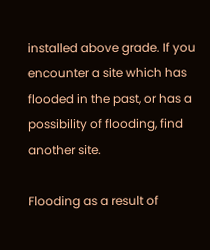installed above grade. If you encounter a site which has flooded in the past, or has a possibility of flooding, find another site.

Flooding as a result of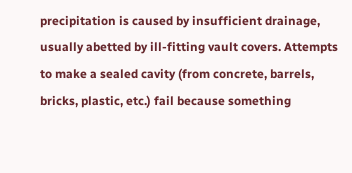precipitation is caused by insufficient drainage, usually abetted by ill-fitting vault covers. Attempts to make a sealed cavity (from concrete, barrels, bricks, plastic, etc.) fail because something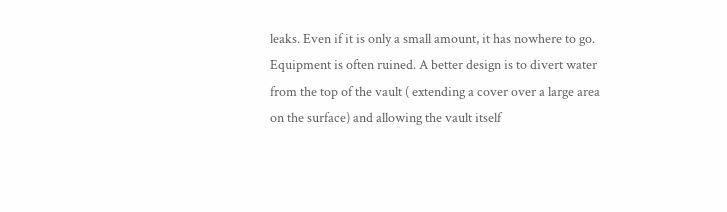leaks. Even if it is only a small amount, it has nowhere to go. Equipment is often ruined. A better design is to divert water from the top of the vault ( extending a cover over a large area on the surface) and allowing the vault itself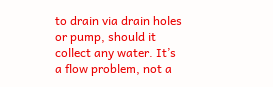to drain via drain holes or pump, should it collect any water. It’s a flow problem, not a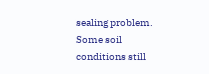sealing problem. Some soil conditions still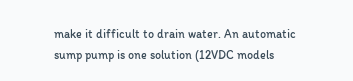make it difficult to drain water. An automatic sump pump is one solution (12VDC models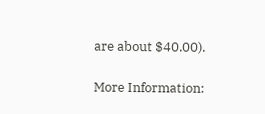are about $40.00).

More Information: